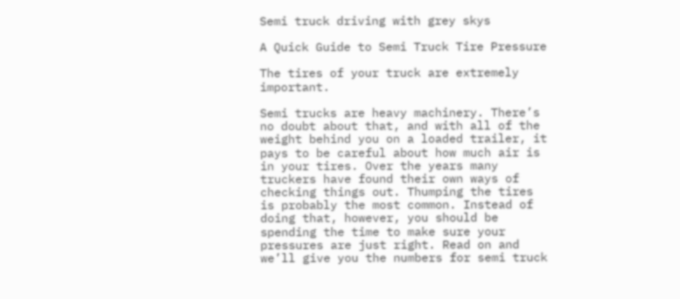Semi truck driving with grey skys

A Quick Guide to Semi Truck Tire Pressure

The tires of your truck are extremely important.

Semi trucks are heavy machinery. There’s no doubt about that, and with all of the weight behind you on a loaded trailer, it pays to be careful about how much air is in your tires. Over the years many truckers have found their own ways of checking things out. Thumping the tires is probably the most common. Instead of doing that, however, you should be spending the time to make sure your pressures are just right. Read on and we’ll give you the numbers for semi truck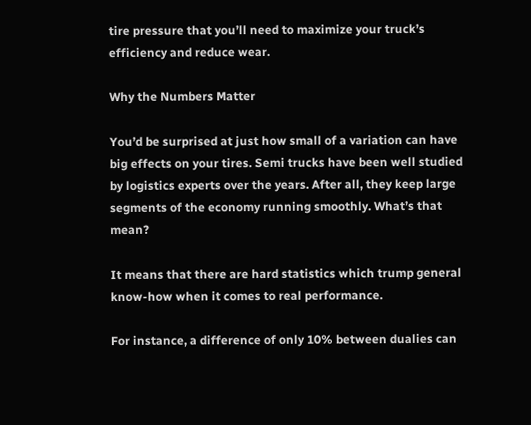tire pressure that you’ll need to maximize your truck’s efficiency and reduce wear.

Why the Numbers Matter

You’d be surprised at just how small of a variation can have big effects on your tires. Semi trucks have been well studied by logistics experts over the years. After all, they keep large segments of the economy running smoothly. What’s that mean?

It means that there are hard statistics which trump general know-how when it comes to real performance.

For instance, a difference of only 10% between dualies can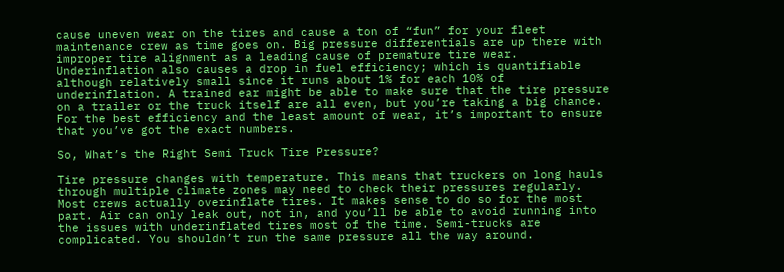cause uneven wear on the tires and cause a ton of “fun” for your fleet maintenance crew as time goes on. Big pressure differentials are up there with improper tire alignment as a leading cause of premature tire wear. Underinflation also causes a drop in fuel efficiency; which is quantifiable although relatively small since it runs about 1% for each 10% of underinflation. A trained ear might be able to make sure that the tire pressure on a trailer or the truck itself are all even, but you’re taking a big chance. For the best efficiency and the least amount of wear, it’s important to ensure that you’ve got the exact numbers.

So, What’s the Right Semi Truck Tire Pressure?

Tire pressure changes with temperature. This means that truckers on long hauls through multiple climate zones may need to check their pressures regularly. Most crews actually overinflate tires. It makes sense to do so for the most part. Air can only leak out, not in, and you’ll be able to avoid running into the issues with underinflated tires most of the time. Semi-trucks are complicated. You shouldn’t run the same pressure all the way around.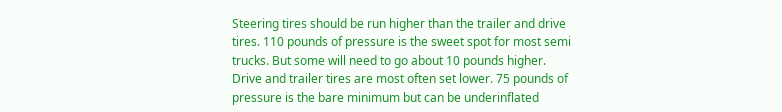Steering tires should be run higher than the trailer and drive tires. 110 pounds of pressure is the sweet spot for most semi trucks. But some will need to go about 10 pounds higher. Drive and trailer tires are most often set lower. 75 pounds of pressure is the bare minimum but can be underinflated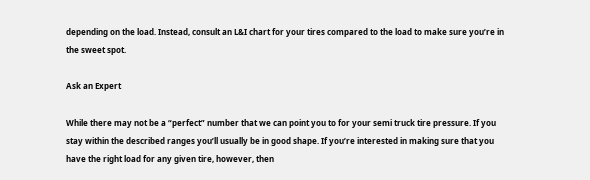depending on the load. Instead, consult an L&I chart for your tires compared to the load to make sure you’re in the sweet spot.

Ask an Expert

While there may not be a “perfect” number that we can point you to for your semi truck tire pressure. If you stay within the described ranges you’ll usually be in good shape. If you’re interested in making sure that you have the right load for any given tire, however, then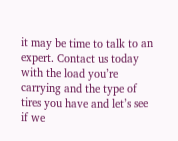it may be time to talk to an expert. Contact us today with the load you’re carrying and the type of tires you have and let’s see if we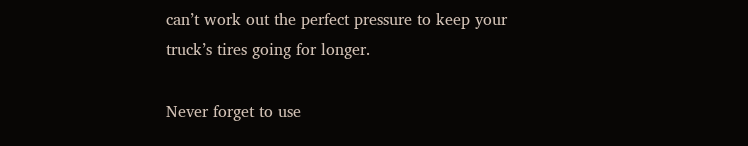can’t work out the perfect pressure to keep your truck’s tires going for longer.

Never forget to use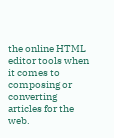the online HTML editor tools when it comes to composing or converting articles for the web.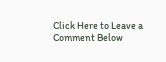Click Here to Leave a Comment Below